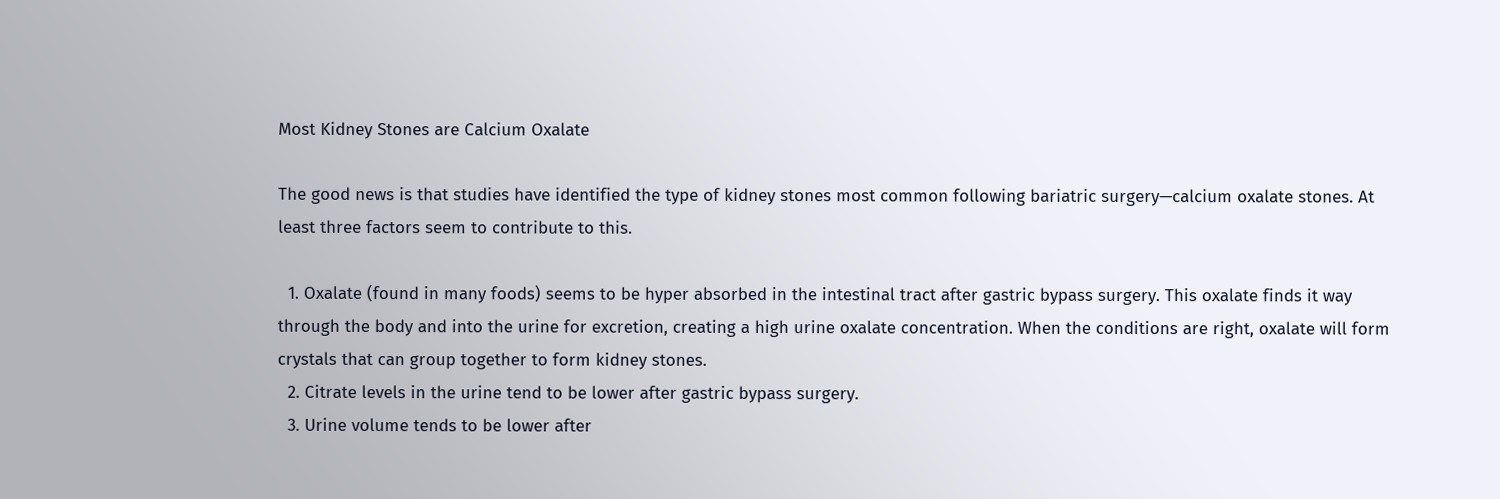Most Kidney Stones are Calcium Oxalate

The good news is that studies have identified the type of kidney stones most common following bariatric surgery—calcium oxalate stones. At least three factors seem to contribute to this.

  1. Oxalate (found in many foods) seems to be hyper absorbed in the intestinal tract after gastric bypass surgery. This oxalate finds it way through the body and into the urine for excretion, creating a high urine oxalate concentration. When the conditions are right, oxalate will form crystals that can group together to form kidney stones.
  2. Citrate levels in the urine tend to be lower after gastric bypass surgery.
  3. Urine volume tends to be lower after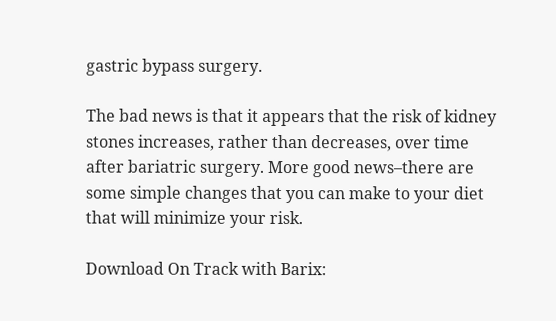gastric bypass surgery.

The bad news is that it appears that the risk of kidney stones increases, rather than decreases, over time after bariatric surgery. More good news–there are some simple changes that you can make to your diet that will minimize your risk.

Download On Track with Barix: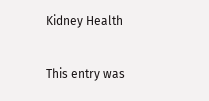Kidney Health

This entry was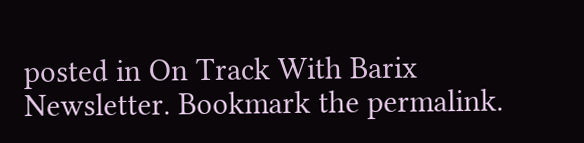posted in On Track With Barix Newsletter. Bookmark the permalink.